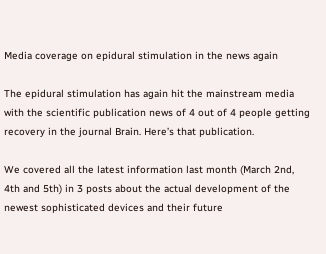Media coverage on epidural stimulation in the news again

The epidural stimulation has again hit the mainstream media with the scientific publication news of 4 out of 4 people getting recovery in the journal Brain. Here’s that publication.

We covered all the latest information last month (March 2nd, 4th and 5th) in 3 posts about the actual development of the newest sophisticated devices and their future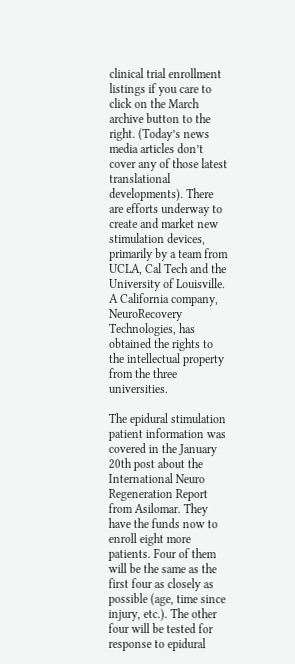clinical trial enrollment listings if you care to click on the March archive button to the right. (Today’s news media articles don’t cover any of those latest translational developments). There are efforts underway to create and market new stimulation devices, primarily by a team from UCLA, Cal Tech and the University of Louisville. A California company, NeuroRecovery Technologies, has obtained the rights to the intellectual property from the three universities.

The epidural stimulation patient information was covered in the January 20th post about the International Neuro Regeneration Report from Asilomar. They have the funds now to enroll eight more patients. Four of them will be the same as the first four as closely as possible (age, time since injury, etc.). The other four will be tested for response to epidural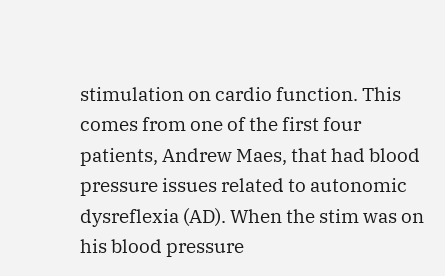stimulation on cardio function. This comes from one of the first four patients, Andrew Maes, that had blood pressure issues related to autonomic dysreflexia (AD). When the stim was on his blood pressure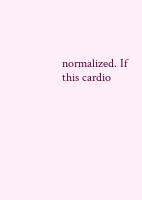normalized. If this cardio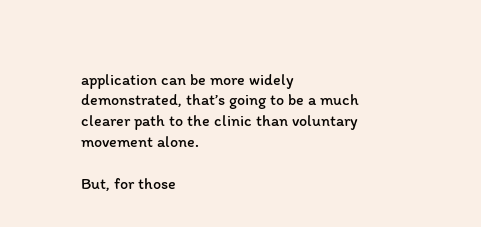application can be more widely demonstrated, that’s going to be a much clearer path to the clinic than voluntary movement alone.

But, for those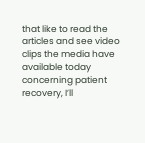that like to read the articles and see video clips the media have available today concerning patient recovery, I’ll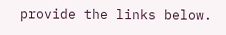provide the links below.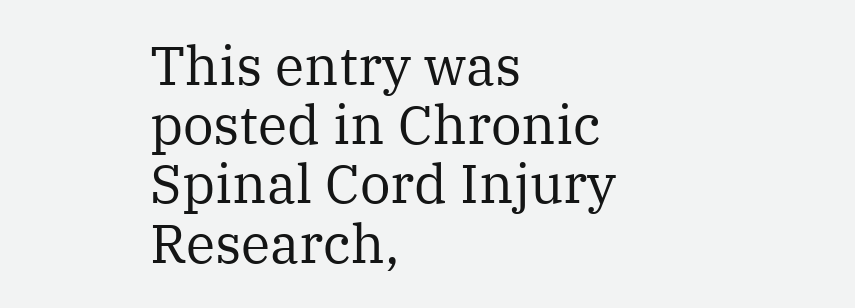This entry was posted in Chronic Spinal Cord Injury Research,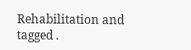Rehabilitation and tagged .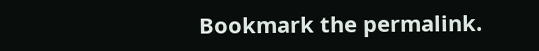Bookmark the permalink.